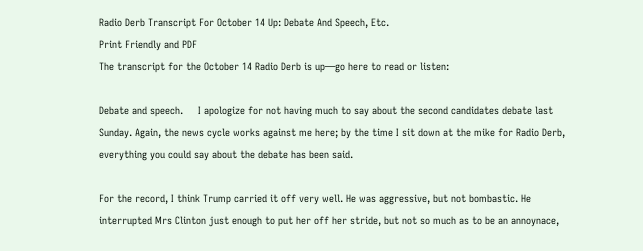Radio Derb Transcript For October 14 Up: Debate And Speech, Etc.
Print Friendly and PDF
The transcript for the October 14 Radio Derb is up—go here to read or listen:

Debate and speech.     I apologize for not having much to say about the second candidates debate last Sunday. Again, the news cycle works against me here; by the time I sit down at the mike for Radio Derb, everything you could say about the debate has been said.

For the record, I think Trump carried it off very well. He was aggressive, but not bombastic. He interrupted Mrs Clinton just enough to put her off her stride, but not so much as to be an annoynace,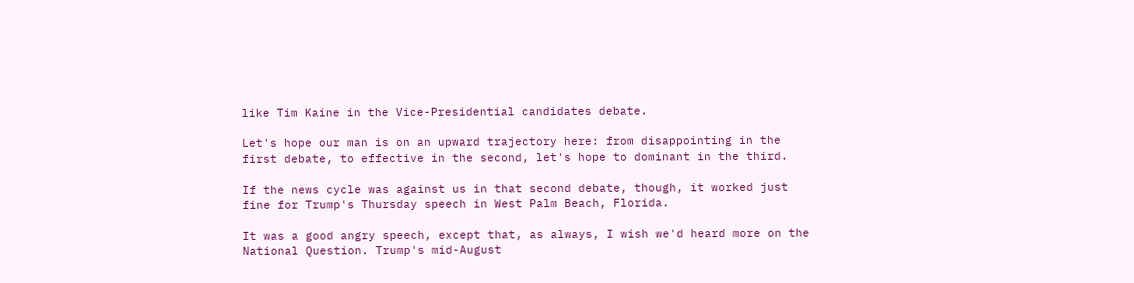like Tim Kaine in the Vice-Presidential candidates debate.

Let's hope our man is on an upward trajectory here: from disappointing in the first debate, to effective in the second, let's hope to dominant in the third.

If the news cycle was against us in that second debate, though, it worked just fine for Trump's Thursday speech in West Palm Beach, Florida.

It was a good angry speech, except that, as always, I wish we'd heard more on the National Question. Trump's mid-August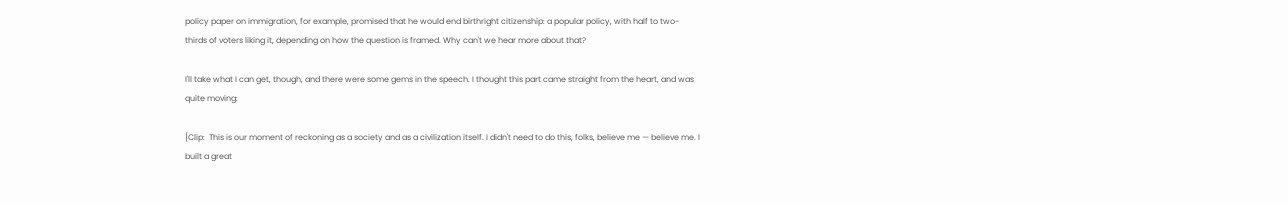policy paper on immigration, for example, promised that he would end birthright citizenship: a popular policy, with half to two-thirds of voters liking it, depending on how the question is framed. Why can't we hear more about that?

I'll take what I can get, though, and there were some gems in the speech. I thought this part came straight from the heart, and was quite moving:

[Clip:  This is our moment of reckoning as a society and as a civilization itself. I didn't need to do this, folks, believe me — believe me. I built a great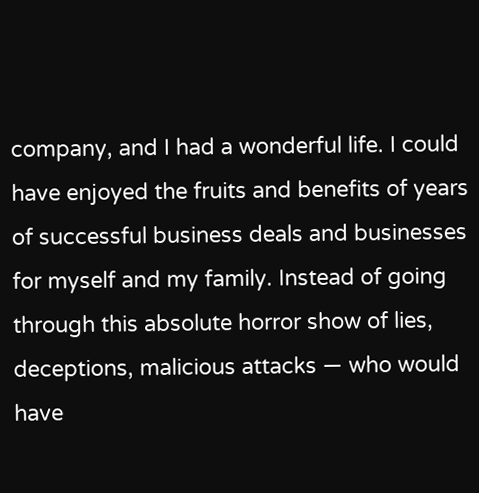company, and I had a wonderful life. I could have enjoyed the fruits and benefits of years of successful business deals and businesses for myself and my family. Instead of going through this absolute horror show of lies, deceptions, malicious attacks — who would have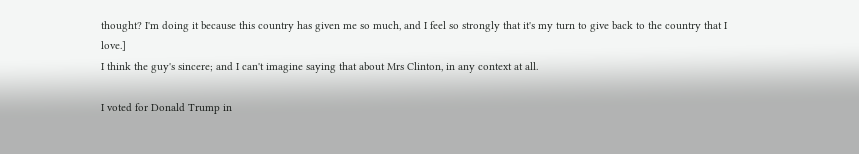thought? I'm doing it because this country has given me so much, and I feel so strongly that it's my turn to give back to the country that I love.]
I think the guy's sincere; and I can't imagine saying that about Mrs Clinton, in any context at all.

I voted for Donald Trump in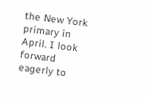the New York primary in April. I look forward eagerly to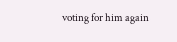voting for him again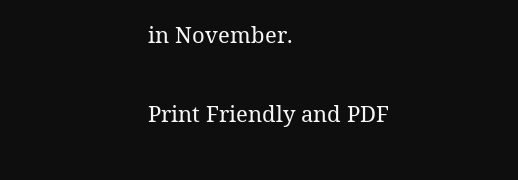in November.

Print Friendly and PDF